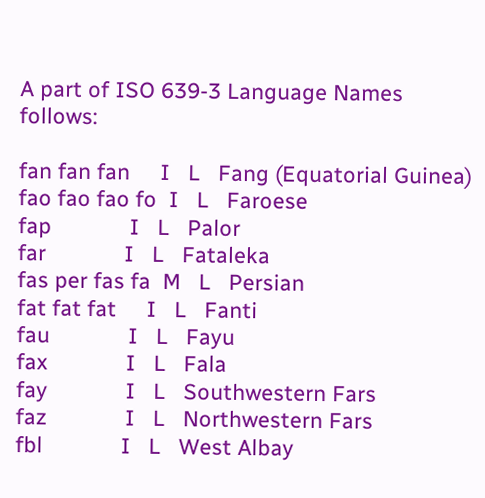A part of ISO 639-3 Language Names follows:

fan fan fan     I   L   Fang (Equatorial Guinea)
fao fao fao fo  I   L   Faroese
fap             I   L   Palor
far             I   L   Fataleka
fas per fas fa  M   L   Persian
fat fat fat     I   L   Fanti
fau             I   L   Fayu
fax             I   L   Fala
fay             I   L   Southwestern Fars
faz             I   L   Northwestern Fars
fbl             I   L   West Albay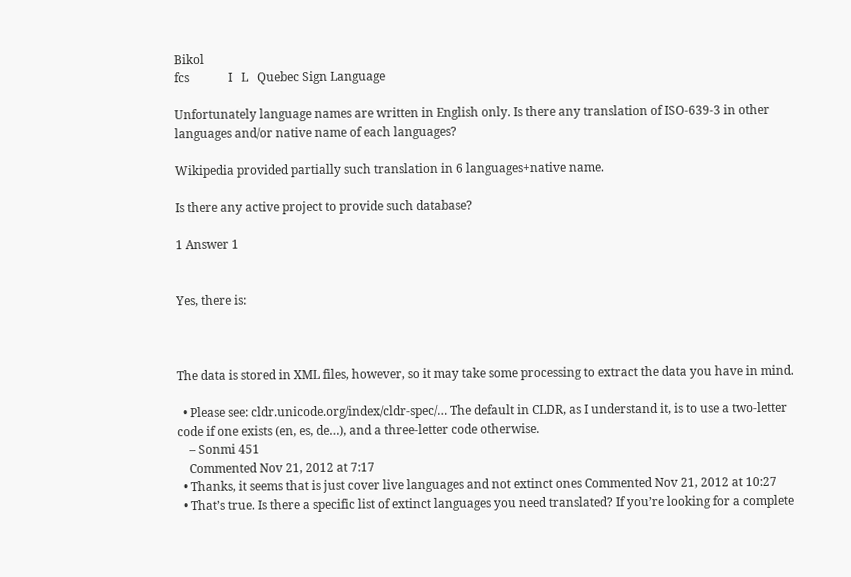Bikol
fcs             I   L   Quebec Sign Language

Unfortunately language names are written in English only. Is there any translation of ISO-639-3 in other languages and/or native name of each languages?

Wikipedia provided partially such translation in 6 languages+native name.

Is there any active project to provide such database?

1 Answer 1


Yes, there is:



The data is stored in XML files, however, so it may take some processing to extract the data you have in mind.

  • Please see: cldr.unicode.org/index/cldr-spec/… The default in CLDR, as I understand it, is to use a two-letter code if one exists (en, es, de…), and a three-letter code otherwise.
    – Sonmi 451
    Commented Nov 21, 2012 at 7:17
  • Thanks, it seems that is just cover live languages and not extinct ones Commented Nov 21, 2012 at 10:27
  • That’s true. Is there a specific list of extinct languages you need translated? If you’re looking for a complete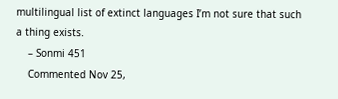multilingual list of extinct languages I’m not sure that such a thing exists.
    – Sonmi 451
    Commented Nov 25,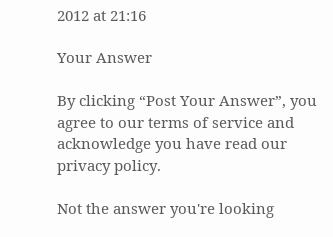2012 at 21:16

Your Answer

By clicking “Post Your Answer”, you agree to our terms of service and acknowledge you have read our privacy policy.

Not the answer you're looking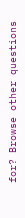for? Browse other questions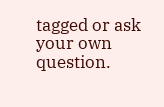tagged or ask your own question.